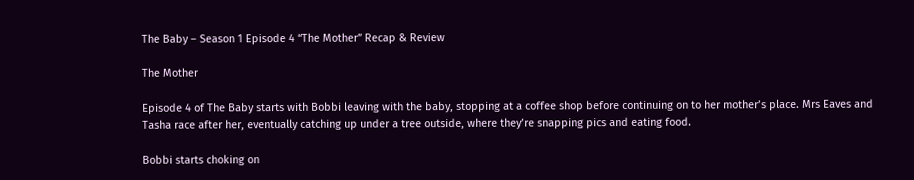The Baby – Season 1 Episode 4 “The Mother” Recap & Review

The Mother

Episode 4 of The Baby starts with Bobbi leaving with the baby, stopping at a coffee shop before continuing on to her mother’s place. Mrs Eaves and Tasha race after her, eventually catching up under a tree outside, where they’re snapping pics and eating food.

Bobbi starts choking on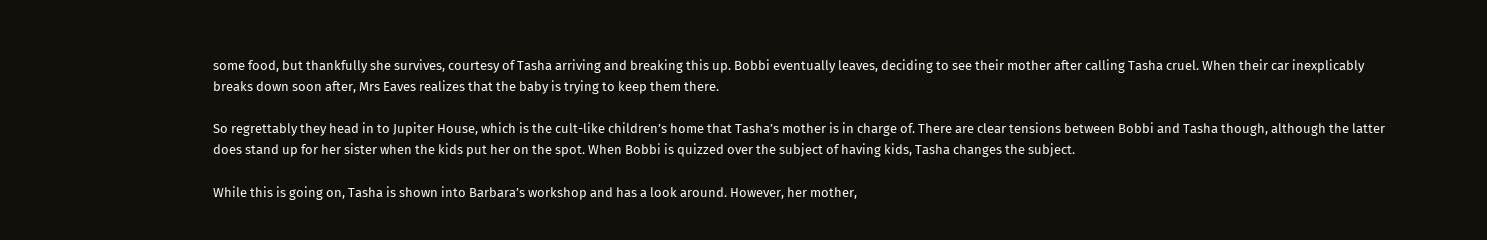some food, but thankfully she survives, courtesy of Tasha arriving and breaking this up. Bobbi eventually leaves, deciding to see their mother after calling Tasha cruel. When their car inexplicably breaks down soon after, Mrs Eaves realizes that the baby is trying to keep them there.

So regrettably they head in to Jupiter House, which is the cult-like children’s home that Tasha’s mother is in charge of. There are clear tensions between Bobbi and Tasha though, although the latter does stand up for her sister when the kids put her on the spot. When Bobbi is quizzed over the subject of having kids, Tasha changes the subject.

While this is going on, Tasha is shown into Barbara’s workshop and has a look around. However, her mother,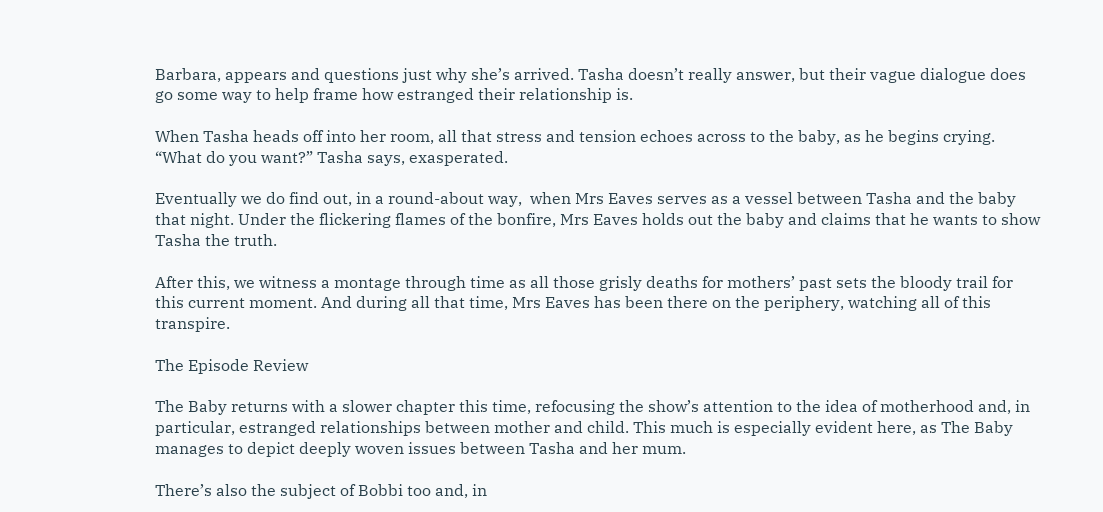Barbara, appears and questions just why she’s arrived. Tasha doesn’t really answer, but their vague dialogue does go some way to help frame how estranged their relationship is.

When Tasha heads off into her room, all that stress and tension echoes across to the baby, as he begins crying. “What do you want?” Tasha says, exasperated.

Eventually we do find out, in a round-about way,  when Mrs Eaves serves as a vessel between Tasha and the baby that night. Under the flickering flames of the bonfire, Mrs Eaves holds out the baby and claims that he wants to show Tasha the truth.

After this, we witness a montage through time as all those grisly deaths for mothers’ past sets the bloody trail for this current moment. And during all that time, Mrs Eaves has been there on the periphery, watching all of this transpire.

The Episode Review

The Baby returns with a slower chapter this time, refocusing the show’s attention to the idea of motherhood and, in particular, estranged relationships between mother and child. This much is especially evident here, as The Baby manages to depict deeply woven issues between Tasha and her mum.

There’s also the subject of Bobbi too and, in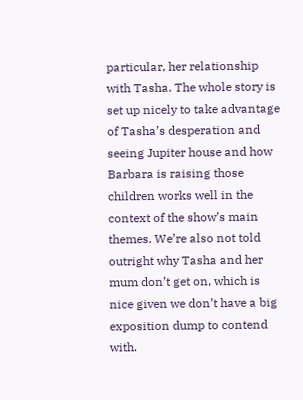particular, her relationship with Tasha. The whole story is set up nicely to take advantage of Tasha’s desperation and seeing Jupiter house and how Barbara is raising those children works well in the context of the show’s main themes. We’re also not told outright why Tasha and her mum don’t get on, which is nice given we don’t have a big exposition dump to contend with.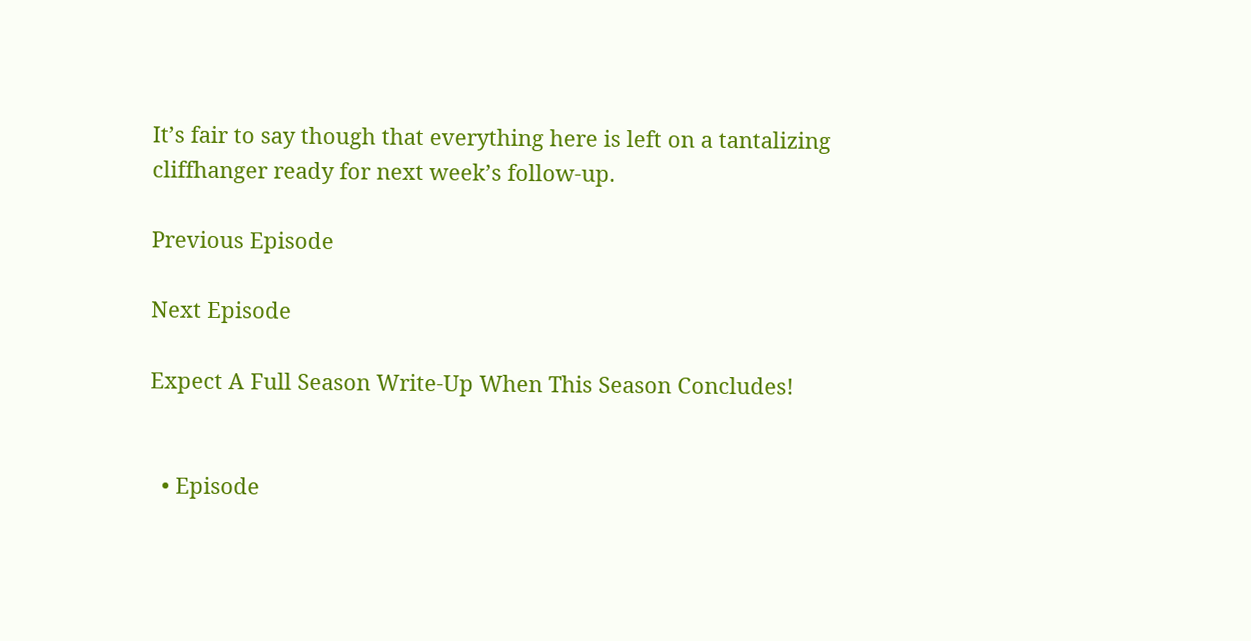It’s fair to say though that everything here is left on a tantalizing cliffhanger ready for next week’s follow-up.

Previous Episode

Next Episode

Expect A Full Season Write-Up When This Season Concludes!


  • Episode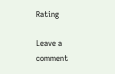Rating

Leave a comment